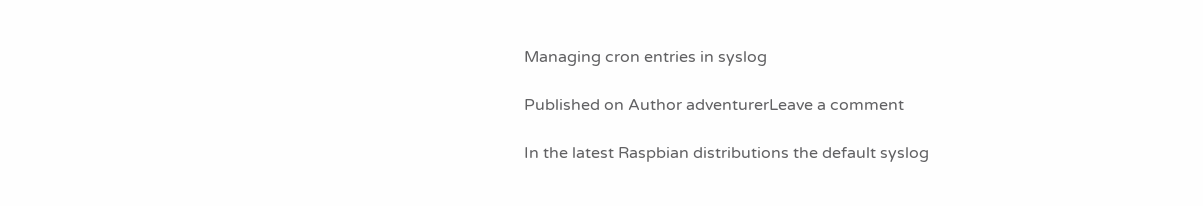Managing cron entries in syslog

Published on Author adventurerLeave a comment

In the latest Raspbian distributions the default syslog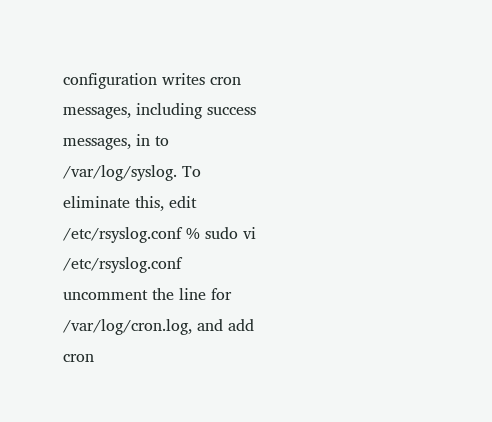configuration writes cron messages, including success messages, in to /var/log/syslog. To eliminate this, edit /etc/rsyslog.conf % sudo vi /etc/rsyslog.conf uncomment the line for /var/log/cron.log, and add cron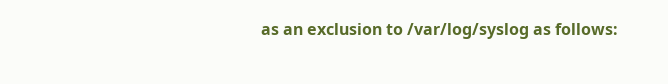as an exclusion to /var/log/syslog as follows: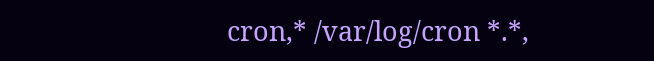cron,* /var/log/cron *.*,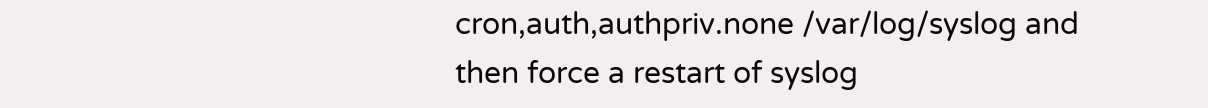cron,auth,authpriv.none /var/log/syslog and then force a restart of syslog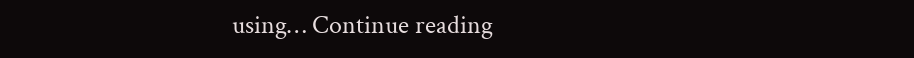using… Continue reading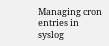Managing cron entries in syslog